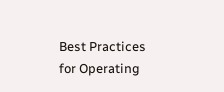Best Practices for Operating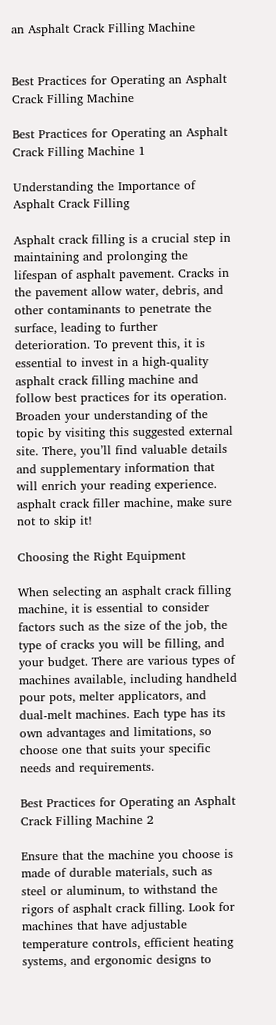an Asphalt Crack Filling Machine


Best Practices for Operating an Asphalt Crack Filling Machine

Best Practices for Operating an Asphalt Crack Filling Machine 1

Understanding the Importance of Asphalt Crack Filling

Asphalt crack filling is a crucial step in maintaining and prolonging the lifespan of asphalt pavement. Cracks in the pavement allow water, debris, and other contaminants to penetrate the surface, leading to further deterioration. To prevent this, it is essential to invest in a high-quality asphalt crack filling machine and follow best practices for its operation. Broaden your understanding of the topic by visiting this suggested external site. There, you’ll find valuable details and supplementary information that will enrich your reading experience. asphalt crack filler machine, make sure not to skip it!

Choosing the Right Equipment

When selecting an asphalt crack filling machine, it is essential to consider factors such as the size of the job, the type of cracks you will be filling, and your budget. There are various types of machines available, including handheld pour pots, melter applicators, and dual-melt machines. Each type has its own advantages and limitations, so choose one that suits your specific needs and requirements.

Best Practices for Operating an Asphalt Crack Filling Machine 2

Ensure that the machine you choose is made of durable materials, such as steel or aluminum, to withstand the rigors of asphalt crack filling. Look for machines that have adjustable temperature controls, efficient heating systems, and ergonomic designs to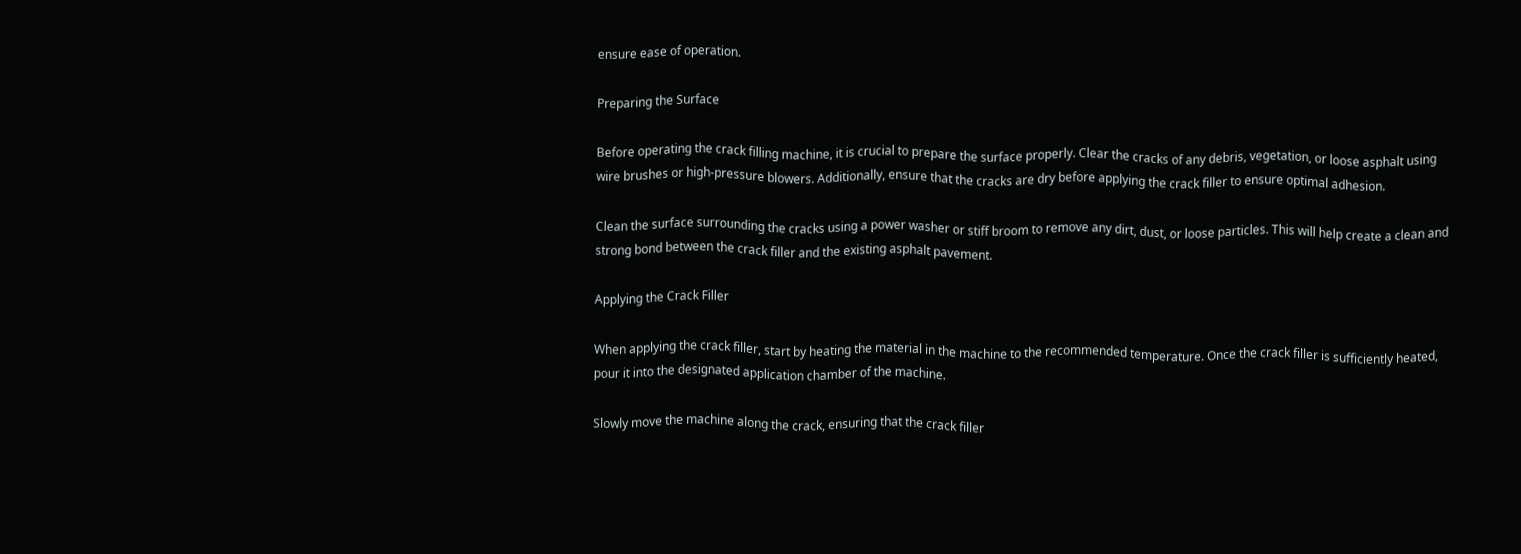ensure ease of operation.

Preparing the Surface

Before operating the crack filling machine, it is crucial to prepare the surface properly. Clear the cracks of any debris, vegetation, or loose asphalt using wire brushes or high-pressure blowers. Additionally, ensure that the cracks are dry before applying the crack filler to ensure optimal adhesion.

Clean the surface surrounding the cracks using a power washer or stiff broom to remove any dirt, dust, or loose particles. This will help create a clean and strong bond between the crack filler and the existing asphalt pavement.

Applying the Crack Filler

When applying the crack filler, start by heating the material in the machine to the recommended temperature. Once the crack filler is sufficiently heated, pour it into the designated application chamber of the machine.

Slowly move the machine along the crack, ensuring that the crack filler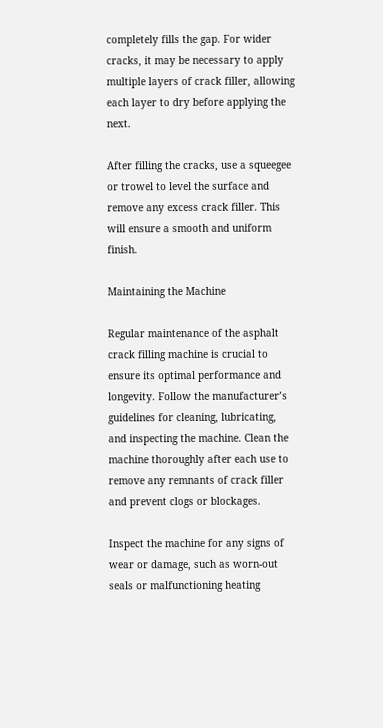completely fills the gap. For wider cracks, it may be necessary to apply multiple layers of crack filler, allowing each layer to dry before applying the next.

After filling the cracks, use a squeegee or trowel to level the surface and remove any excess crack filler. This will ensure a smooth and uniform finish.

Maintaining the Machine

Regular maintenance of the asphalt crack filling machine is crucial to ensure its optimal performance and longevity. Follow the manufacturer’s guidelines for cleaning, lubricating, and inspecting the machine. Clean the machine thoroughly after each use to remove any remnants of crack filler and prevent clogs or blockages.

Inspect the machine for any signs of wear or damage, such as worn-out seals or malfunctioning heating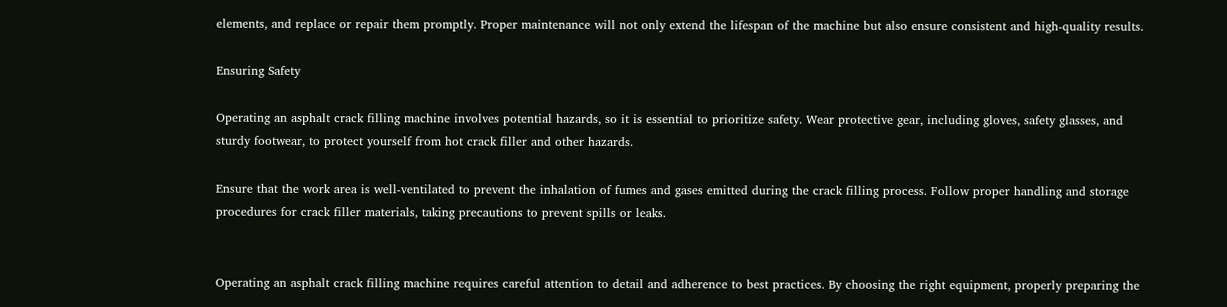elements, and replace or repair them promptly. Proper maintenance will not only extend the lifespan of the machine but also ensure consistent and high-quality results.

Ensuring Safety

Operating an asphalt crack filling machine involves potential hazards, so it is essential to prioritize safety. Wear protective gear, including gloves, safety glasses, and sturdy footwear, to protect yourself from hot crack filler and other hazards.

Ensure that the work area is well-ventilated to prevent the inhalation of fumes and gases emitted during the crack filling process. Follow proper handling and storage procedures for crack filler materials, taking precautions to prevent spills or leaks.


Operating an asphalt crack filling machine requires careful attention to detail and adherence to best practices. By choosing the right equipment, properly preparing the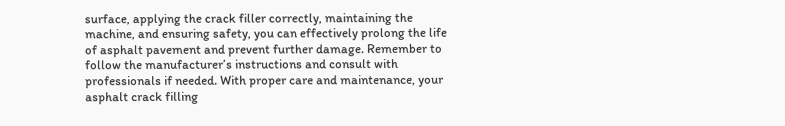surface, applying the crack filler correctly, maintaining the machine, and ensuring safety, you can effectively prolong the life of asphalt pavement and prevent further damage. Remember to follow the manufacturer’s instructions and consult with professionals if needed. With proper care and maintenance, your asphalt crack filling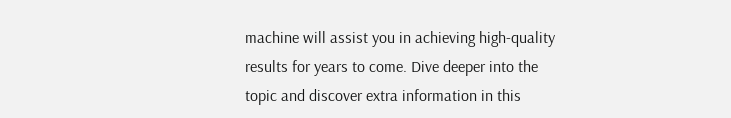machine will assist you in achieving high-quality results for years to come. Dive deeper into the topic and discover extra information in this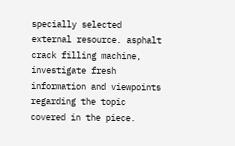specially selected external resource. asphalt crack filling machine, investigate fresh information and viewpoints regarding the topic covered in the piece.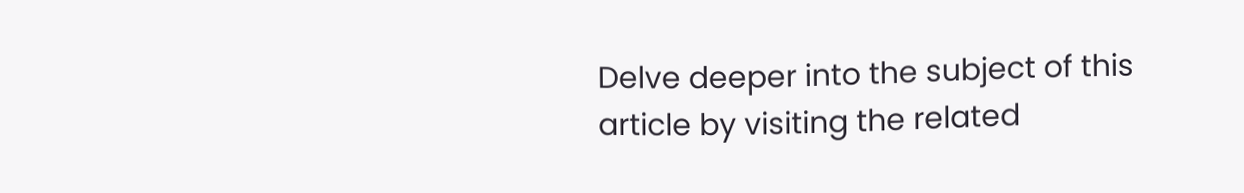Delve deeper into the subject of this article by visiting the related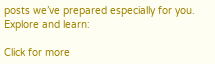posts we’ve prepared especially for you. Explore and learn:

Click for more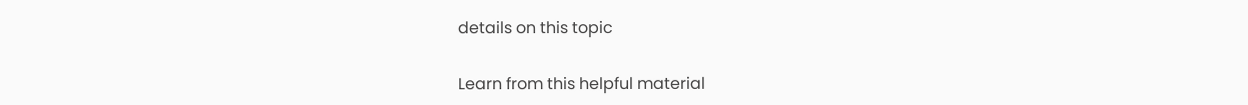details on this topic

Learn from this helpful material